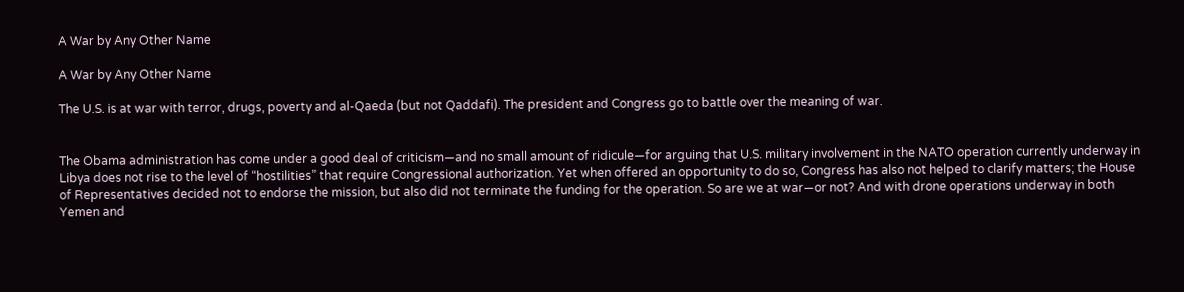A War by Any Other Name

A War by Any Other Name

The U.S. is at war with terror, drugs, poverty and al-Qaeda (but not Qaddafi). The president and Congress go to battle over the meaning of war.


The Obama administration has come under a good deal of criticism—and no small amount of ridicule—for arguing that U.S. military involvement in the NATO operation currently underway in Libya does not rise to the level of “hostilities” that require Congressional authorization. Yet when offered an opportunity to do so, Congress has also not helped to clarify matters; the House of Representatives decided not to endorse the mission, but also did not terminate the funding for the operation. So are we at war—or not? And with drone operations underway in both Yemen and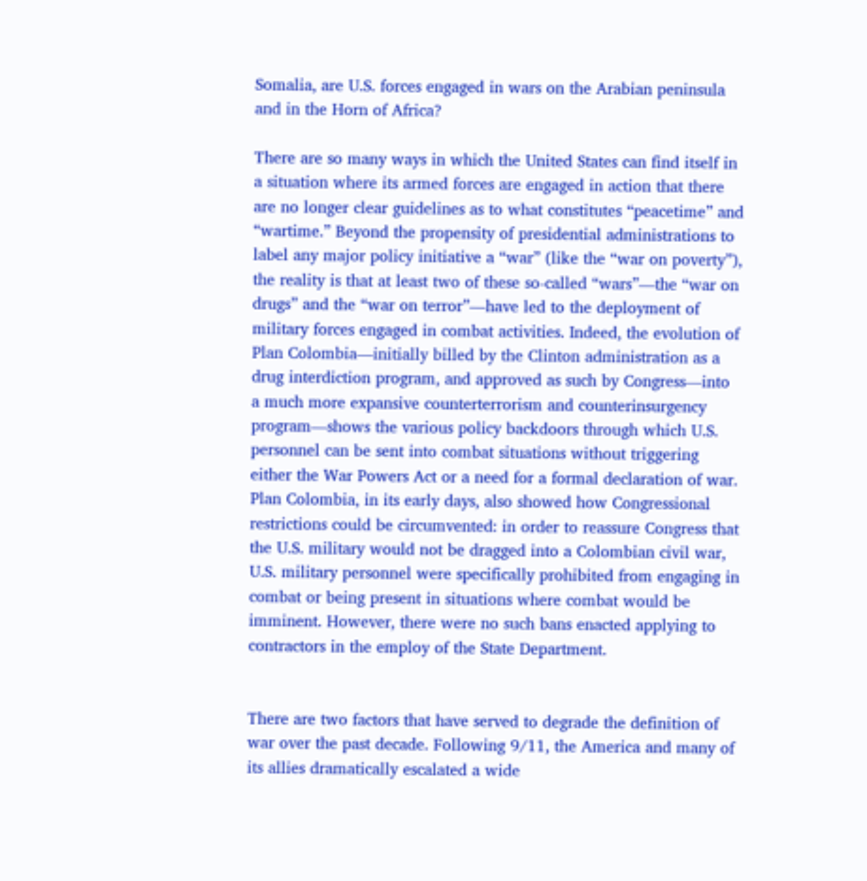Somalia, are U.S. forces engaged in wars on the Arabian peninsula and in the Horn of Africa?

There are so many ways in which the United States can find itself in a situation where its armed forces are engaged in action that there are no longer clear guidelines as to what constitutes “peacetime” and “wartime.” Beyond the propensity of presidential administrations to label any major policy initiative a “war” (like the “war on poverty”), the reality is that at least two of these so-called “wars”—the “war on drugs” and the “war on terror”—have led to the deployment of military forces engaged in combat activities. Indeed, the evolution of Plan Colombia—initially billed by the Clinton administration as a drug interdiction program, and approved as such by Congress—into a much more expansive counterterrorism and counterinsurgency program—shows the various policy backdoors through which U.S. personnel can be sent into combat situations without triggering either the War Powers Act or a need for a formal declaration of war. Plan Colombia, in its early days, also showed how Congressional restrictions could be circumvented: in order to reassure Congress that the U.S. military would not be dragged into a Colombian civil war, U.S. military personnel were specifically prohibited from engaging in combat or being present in situations where combat would be imminent. However, there were no such bans enacted applying to contractors in the employ of the State Department.


There are two factors that have served to degrade the definition of war over the past decade. Following 9/11, the America and many of its allies dramatically escalated a wide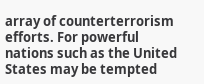array of counterterrorism efforts. For powerful nations such as the United States may be tempted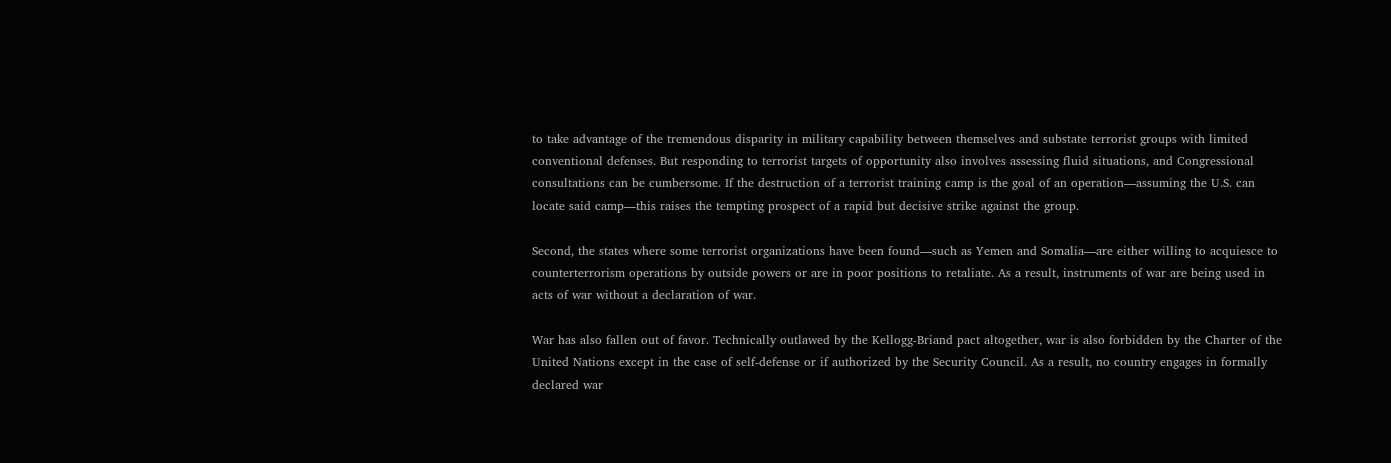to take advantage of the tremendous disparity in military capability between themselves and substate terrorist groups with limited conventional defenses. But responding to terrorist targets of opportunity also involves assessing fluid situations, and Congressional consultations can be cumbersome. If the destruction of a terrorist training camp is the goal of an operation—assuming the U.S. can locate said camp—this raises the tempting prospect of a rapid but decisive strike against the group.

Second, the states where some terrorist organizations have been found—such as Yemen and Somalia—are either willing to acquiesce to counterterrorism operations by outside powers or are in poor positions to retaliate. As a result, instruments of war are being used in acts of war without a declaration of war.

War has also fallen out of favor. Technically outlawed by the Kellogg-Briand pact altogether, war is also forbidden by the Charter of the United Nations except in the case of self-defense or if authorized by the Security Council. As a result, no country engages in formally declared war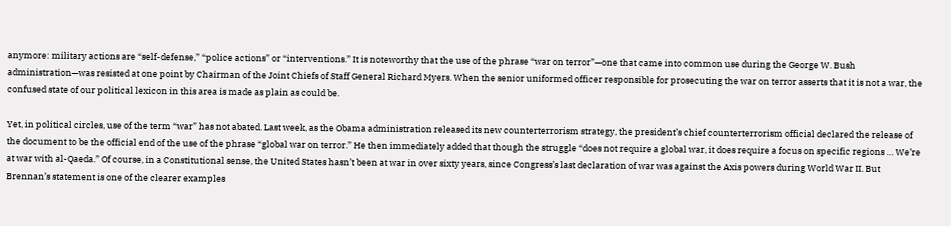anymore: military actions are “self-defense,” “police actions” or “interventions.” It is noteworthy that the use of the phrase “war on terror”—one that came into common use during the George W. Bush administration—was resisted at one point by Chairman of the Joint Chiefs of Staff General Richard Myers. When the senior uniformed officer responsible for prosecuting the war on terror asserts that it is not a war, the confused state of our political lexicon in this area is made as plain as could be.

Yet, in political circles, use of the term “war” has not abated. Last week, as the Obama administration released its new counterterrorism strategy, the president’s chief counterterrorism official declared the release of the document to be the official end of the use of the phrase “global war on terror.” He then immediately added that though the struggle “does not require a global war, it does require a focus on specific regions … We’re at war with al-Qaeda.” Of course, in a Constitutional sense, the United States hasn’t been at war in over sixty years, since Congress’s last declaration of war was against the Axis powers during World War II. But Brennan’s statement is one of the clearer examples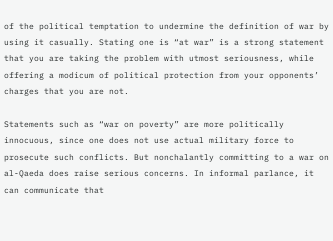of the political temptation to undermine the definition of war by using it casually. Stating one is “at war” is a strong statement that you are taking the problem with utmost seriousness, while offering a modicum of political protection from your opponents’ charges that you are not.

Statements such as “war on poverty” are more politically innocuous, since one does not use actual military force to prosecute such conflicts. But nonchalantly committing to a war on al-Qaeda does raise serious concerns. In informal parlance, it can communicate that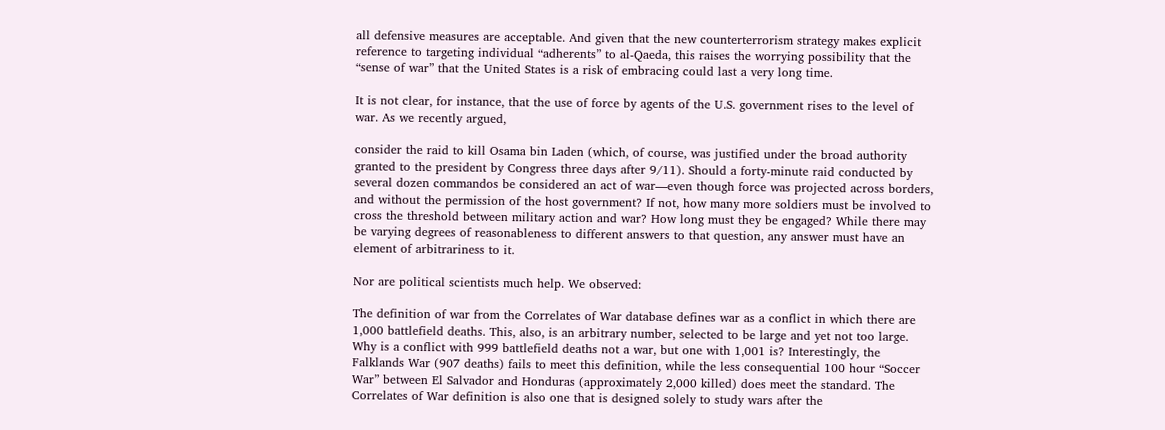all defensive measures are acceptable. And given that the new counterterrorism strategy makes explicit reference to targeting individual “adherents” to al-Qaeda, this raises the worrying possibility that the “sense of war” that the United States is a risk of embracing could last a very long time.

It is not clear, for instance, that the use of force by agents of the U.S. government rises to the level of war. As we recently argued,

consider the raid to kill Osama bin Laden (which, of course, was justified under the broad authority granted to the president by Congress three days after 9/11). Should a forty-minute raid conducted by several dozen commandos be considered an act of war—even though force was projected across borders, and without the permission of the host government? If not, how many more soldiers must be involved to cross the threshold between military action and war? How long must they be engaged? While there may be varying degrees of reasonableness to different answers to that question, any answer must have an element of arbitrariness to it.

Nor are political scientists much help. We observed:

The definition of war from the Correlates of War database defines war as a conflict in which there are 1,000 battlefield deaths. This, also, is an arbitrary number, selected to be large and yet not too large. Why is a conflict with 999 battlefield deaths not a war, but one with 1,001 is? Interestingly, the Falklands War (907 deaths) fails to meet this definition, while the less consequential 100 hour “Soccer War” between El Salvador and Honduras (approximately 2,000 killed) does meet the standard. The Correlates of War definition is also one that is designed solely to study wars after the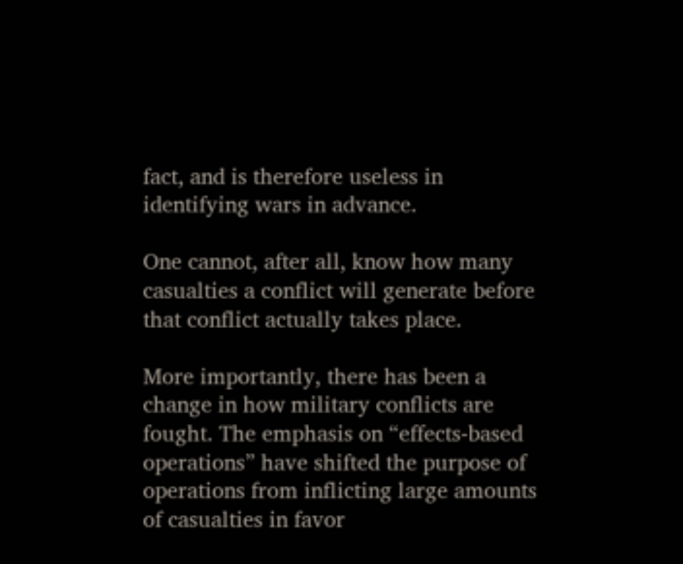fact, and is therefore useless in identifying wars in advance.

One cannot, after all, know how many casualties a conflict will generate before that conflict actually takes place.

More importantly, there has been a change in how military conflicts are fought. The emphasis on “effects-based operations” have shifted the purpose of operations from inflicting large amounts of casualties in favor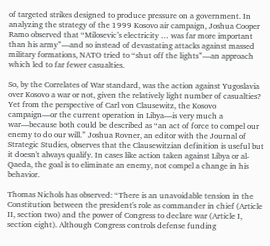of targeted strikes designed to produce pressure on a government. In analyzing the strategy of the 1999 Kosovo air campaign, Joshua Cooper Ramo observed that “Milosevic’s electricity … was far more important than his army”—and so instead of devastating attacks against massed military formations, NATO tried to “shut off the lights”—an approach which led to far fewer casualties.

So, by the Correlates of War standard, was the action against Yugoslavia over Kosovo a war or not, given the relatively light number of casualties? Yet from the perspective of Carl von Clausewitz, the Kosovo campaign—or the current operation in Libya—is very much a war—because both could be described as “an act of force to compel our enemy to do our will.” Joshua Rovner, an editor with the Journal of Strategic Studies, observes that the Clausewitzian definition is useful but it doesn't always qualify. In cases like action taken against Libya or al-Qaeda, the goal is to eliminate an enemy, not compel a change in his behavior.

Thomas Nichols has observed: “There is an unavoidable tension in the Constitution between the president's role as commander in chief (Article II, section two) and the power of Congress to declare war (Article I, section eight). Although Congress controls defense funding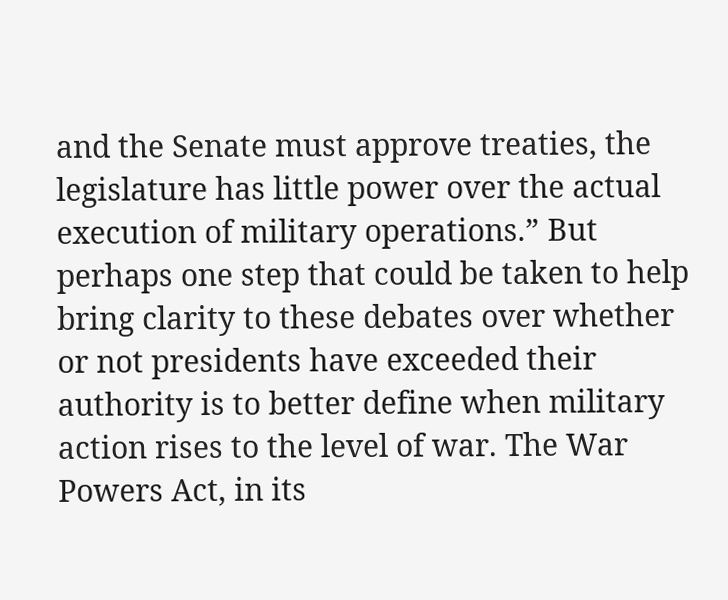and the Senate must approve treaties, the legislature has little power over the actual execution of military operations.” But perhaps one step that could be taken to help bring clarity to these debates over whether or not presidents have exceeded their authority is to better define when military action rises to the level of war. The War Powers Act, in its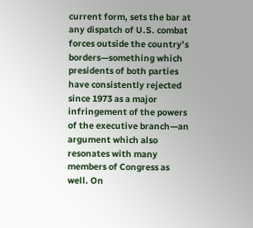current form, sets the bar at any dispatch of U.S. combat forces outside the country’s borders—something which presidents of both parties have consistently rejected since 1973 as a major infringement of the powers of the executive branch—an argument which also resonates with many members of Congress as well. On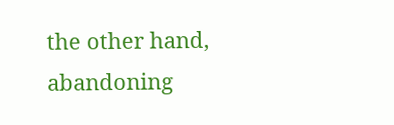the other hand, abandoning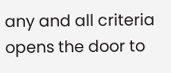any and all criteria opens the door to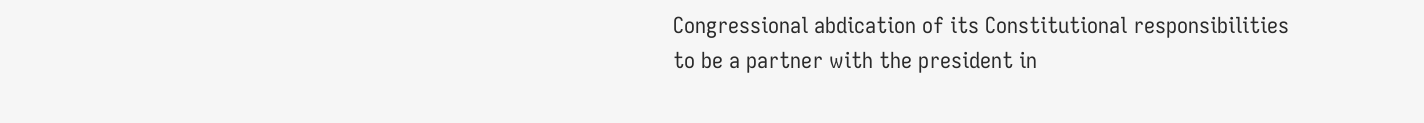Congressional abdication of its Constitutional responsibilities to be a partner with the president in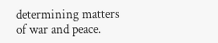determining matters of war and peace.